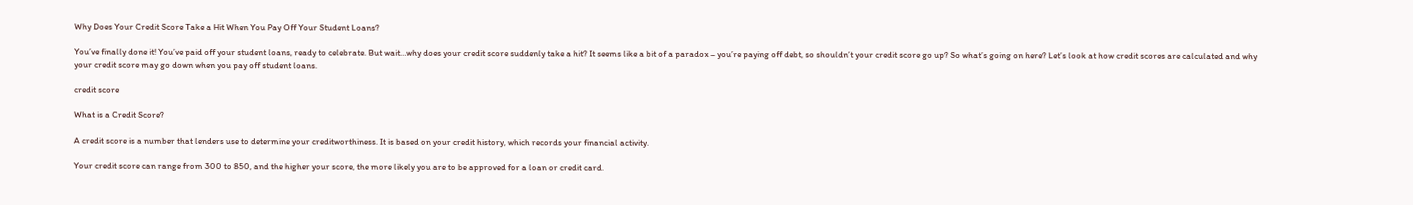Why Does Your Credit Score Take a Hit When You Pay Off Your Student Loans?

You’ve finally done it! You’ve paid off your student loans, ready to celebrate. But wait…why does your credit score suddenly take a hit? It seems like a bit of a paradox – you’re paying off debt, so shouldn’t your credit score go up? So what’s going on here? Let’s look at how credit scores are calculated and why your credit score may go down when you pay off student loans.

credit score

What is a Credit Score?

A credit score is a number that lenders use to determine your creditworthiness. It is based on your credit history, which records your financial activity.

Your credit score can range from 300 to 850, and the higher your score, the more likely you are to be approved for a loan or credit card.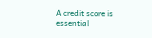A credit score is essential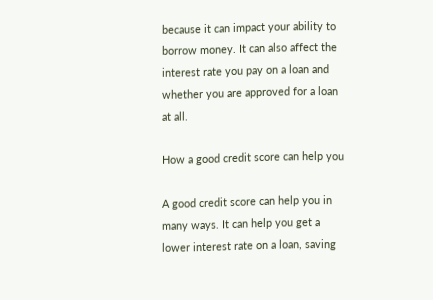because it can impact your ability to borrow money. It can also affect the interest rate you pay on a loan and whether you are approved for a loan at all.

How a good credit score can help you

A good credit score can help you in many ways. It can help you get a lower interest rate on a loan, saving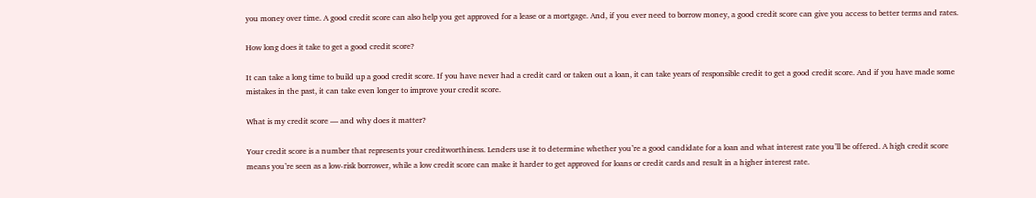you money over time. A good credit score can also help you get approved for a lease or a mortgage. And, if you ever need to borrow money, a good credit score can give you access to better terms and rates.

How long does it take to get a good credit score?

It can take a long time to build up a good credit score. If you have never had a credit card or taken out a loan, it can take years of responsible credit to get a good credit score. And if you have made some mistakes in the past, it can take even longer to improve your credit score.

What is my credit score — and why does it matter?

Your credit score is a number that represents your creditworthiness. Lenders use it to determine whether you’re a good candidate for a loan and what interest rate you’ll be offered. A high credit score means you’re seen as a low-risk borrower, while a low credit score can make it harder to get approved for loans or credit cards and result in a higher interest rate.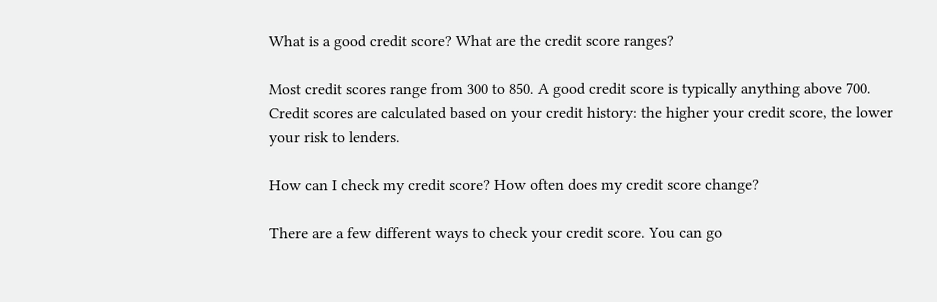What is a good credit score? What are the credit score ranges?

Most credit scores range from 300 to 850. A good credit score is typically anything above 700. Credit scores are calculated based on your credit history: the higher your credit score, the lower your risk to lenders.

How can I check my credit score? How often does my credit score change?

There are a few different ways to check your credit score. You can go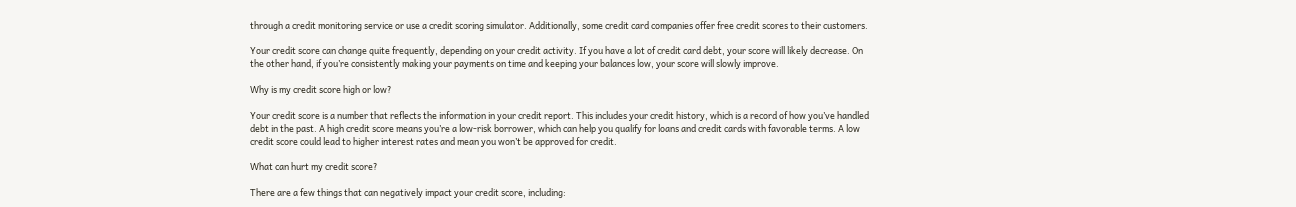through a credit monitoring service or use a credit scoring simulator. Additionally, some credit card companies offer free credit scores to their customers.

Your credit score can change quite frequently, depending on your credit activity. If you have a lot of credit card debt, your score will likely decrease. On the other hand, if you’re consistently making your payments on time and keeping your balances low, your score will slowly improve.

Why is my credit score high or low?

Your credit score is a number that reflects the information in your credit report. This includes your credit history, which is a record of how you’ve handled debt in the past. A high credit score means you’re a low-risk borrower, which can help you qualify for loans and credit cards with favorable terms. A low credit score could lead to higher interest rates and mean you won’t be approved for credit.

What can hurt my credit score?

There are a few things that can negatively impact your credit score, including: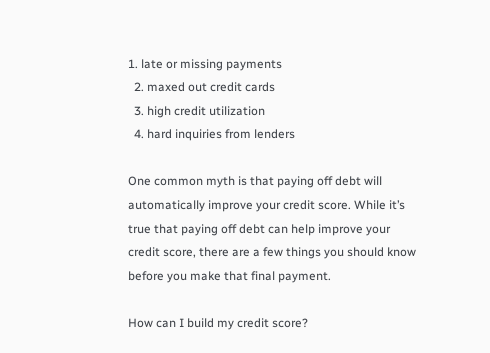1. late or missing payments
  2. maxed out credit cards
  3. high credit utilization
  4. hard inquiries from lenders

One common myth is that paying off debt will automatically improve your credit score. While it’s true that paying off debt can help improve your credit score, there are a few things you should know before you make that final payment.

How can I build my credit score?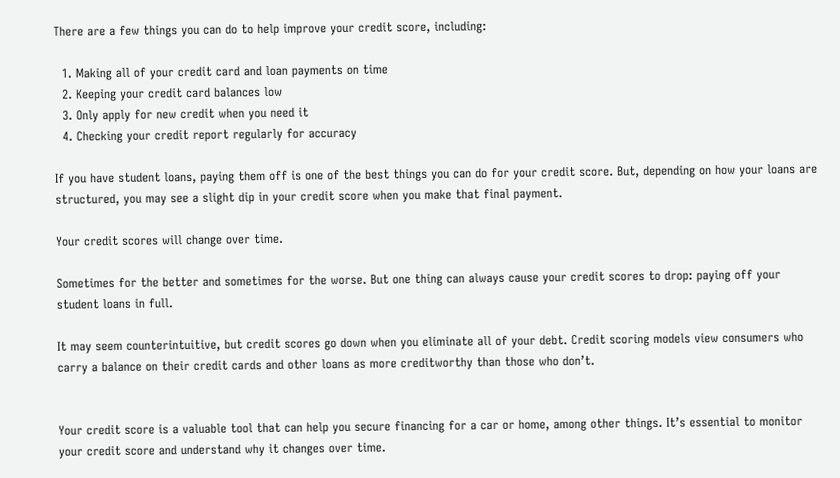There are a few things you can do to help improve your credit score, including:

  1. Making all of your credit card and loan payments on time
  2. Keeping your credit card balances low
  3. Only apply for new credit when you need it
  4. Checking your credit report regularly for accuracy

If you have student loans, paying them off is one of the best things you can do for your credit score. But, depending on how your loans are structured, you may see a slight dip in your credit score when you make that final payment.

Your credit scores will change over time.

Sometimes for the better and sometimes for the worse. But one thing can always cause your credit scores to drop: paying off your student loans in full.

It may seem counterintuitive, but credit scores go down when you eliminate all of your debt. Credit scoring models view consumers who carry a balance on their credit cards and other loans as more creditworthy than those who don’t.


Your credit score is a valuable tool that can help you secure financing for a car or home, among other things. It’s essential to monitor your credit score and understand why it changes over time.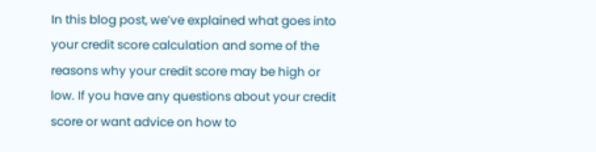In this blog post, we’ve explained what goes into your credit score calculation and some of the reasons why your credit score may be high or low. If you have any questions about your credit score or want advice on how to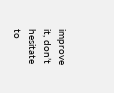improve it, don’t hesitate to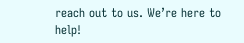reach out to us. We’re here to help!